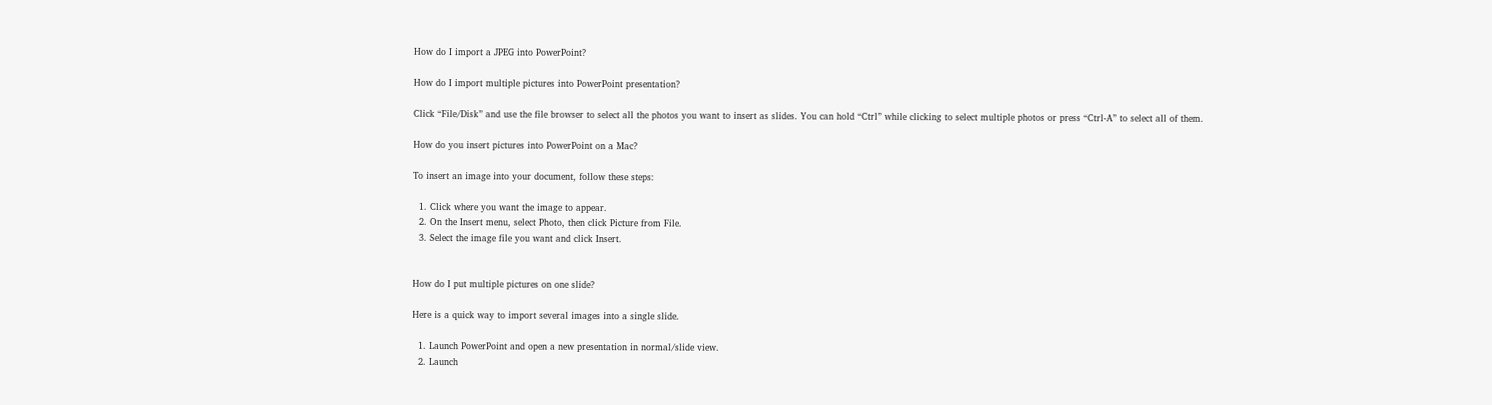How do I import a JPEG into PowerPoint?

How do I import multiple pictures into PowerPoint presentation?

Click “File/Disk” and use the file browser to select all the photos you want to insert as slides. You can hold “Ctrl” while clicking to select multiple photos or press “Ctrl-A” to select all of them.

How do you insert pictures into PowerPoint on a Mac?

To insert an image into your document, follow these steps:

  1. Click where you want the image to appear.
  2. On the Insert menu, select Photo, then click Picture from File.
  3. Select the image file you want and click Insert.


How do I put multiple pictures on one slide?

Here is a quick way to import several images into a single slide.

  1. Launch PowerPoint and open a new presentation in normal/slide view.
  2. Launch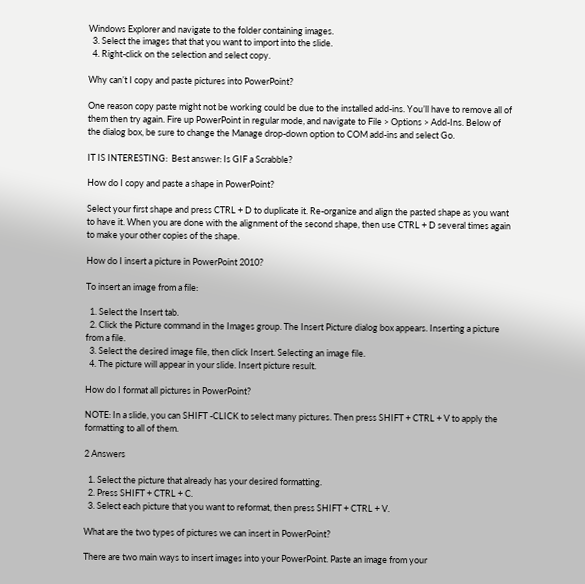Windows Explorer and navigate to the folder containing images.
  3. Select the images that that you want to import into the slide.
  4. Right-click on the selection and select copy.

Why can’t I copy and paste pictures into PowerPoint?

One reason copy paste might not be working could be due to the installed add-ins. You’ll have to remove all of them then try again. Fire up PowerPoint in regular mode, and navigate to File > Options > Add-Ins. Below of the dialog box, be sure to change the Manage drop-down option to COM add-ins and select Go.

IT IS INTERESTING:  Best answer: Is GIF a Scrabble?

How do I copy and paste a shape in PowerPoint?

Select your first shape and press CTRL + D to duplicate it. Re-organize and align the pasted shape as you want to have it. When you are done with the alignment of the second shape, then use CTRL + D several times again to make your other copies of the shape.

How do I insert a picture in PowerPoint 2010?

To insert an image from a file:

  1. Select the Insert tab.
  2. Click the Picture command in the Images group. The Insert Picture dialog box appears. Inserting a picture from a file.
  3. Select the desired image file, then click Insert. Selecting an image file.
  4. The picture will appear in your slide. Insert picture result.

How do I format all pictures in PowerPoint?

NOTE: In a slide, you can SHIFT -CLICK to select many pictures. Then press SHIFT + CTRL + V to apply the formatting to all of them.

2 Answers

  1. Select the picture that already has your desired formatting.
  2. Press SHIFT + CTRL + C.
  3. Select each picture that you want to reformat, then press SHIFT + CTRL + V.

What are the two types of pictures we can insert in PowerPoint?

There are two main ways to insert images into your PowerPoint. Paste an image from your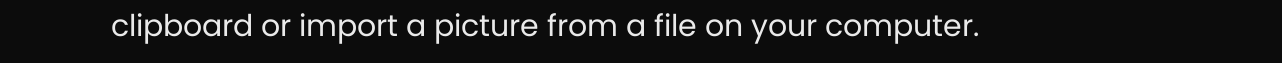clipboard or import a picture from a file on your computer.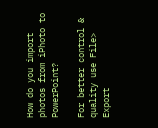How do you import photos from iPhoto to PowerPoint?

For better control & quality use File> Export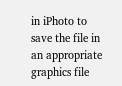in iPhoto to save the file in an appropriate graphics file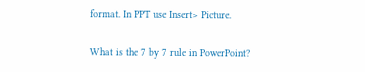format. In PPT use Insert> Picture.

What is the 7 by 7 rule in PowerPoint?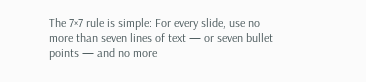The 7×7 rule is simple: For every slide, use no more than seven lines of text — or seven bullet points — and no more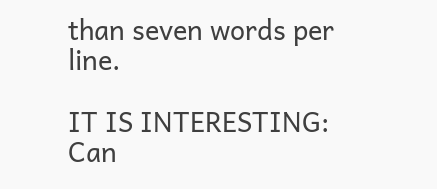than seven words per line.

IT IS INTERESTING:  Can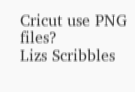Cricut use PNG files?
Lizs Scribbles